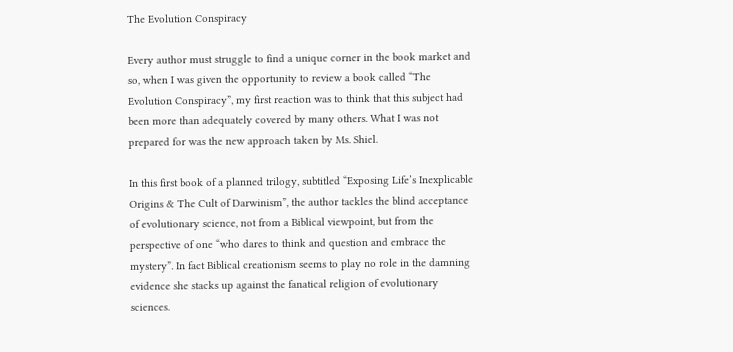The Evolution Conspiracy

Every author must struggle to find a unique corner in the book market and so, when I was given the opportunity to review a book called “The Evolution Conspiracy”, my first reaction was to think that this subject had been more than adequately covered by many others. What I was not prepared for was the new approach taken by Ms. Shiel.

In this first book of a planned trilogy, subtitled “Exposing Life’s Inexplicable Origins & The Cult of Darwinism”, the author tackles the blind acceptance of evolutionary science, not from a Biblical viewpoint, but from the perspective of one “who dares to think and question and embrace the mystery”. In fact Biblical creationism seems to play no role in the damning evidence she stacks up against the fanatical religion of evolutionary sciences.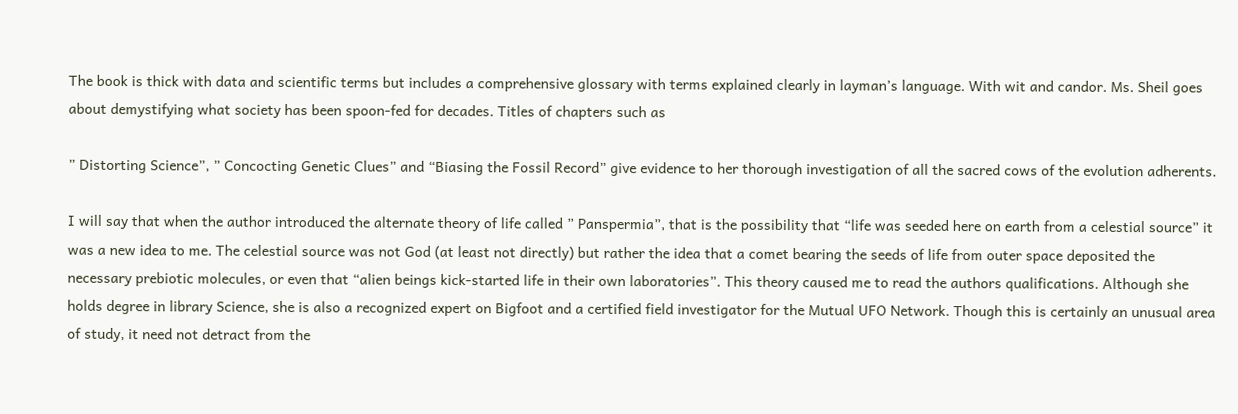The book is thick with data and scientific terms but includes a comprehensive glossary with terms explained clearly in layman’s language. With wit and candor. Ms. Sheil goes about demystifying what society has been spoon-fed for decades. Titles of chapters such as

” Distorting Science”, ” Concocting Genetic Clues” and “Biasing the Fossil Record” give evidence to her thorough investigation of all the sacred cows of the evolution adherents.

I will say that when the author introduced the alternate theory of life called ” Panspermia”, that is the possibility that “life was seeded here on earth from a celestial source” it was a new idea to me. The celestial source was not God (at least not directly) but rather the idea that a comet bearing the seeds of life from outer space deposited the necessary prebiotic molecules, or even that “alien beings kick-started life in their own laboratories”. This theory caused me to read the authors qualifications. Although she holds degree in library Science, she is also a recognized expert on Bigfoot and a certified field investigator for the Mutual UFO Network. Though this is certainly an unusual area of study, it need not detract from the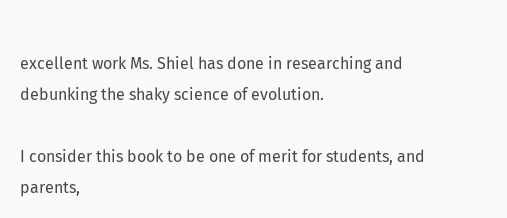excellent work Ms. Shiel has done in researching and debunking the shaky science of evolution.

I consider this book to be one of merit for students, and parents,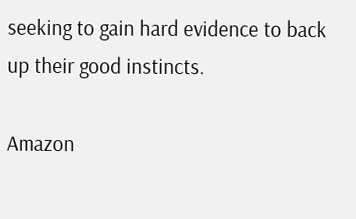seeking to gain hard evidence to back up their good instincts.

Amazon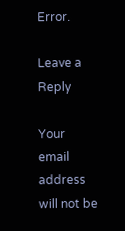Error.

Leave a Reply

Your email address will not be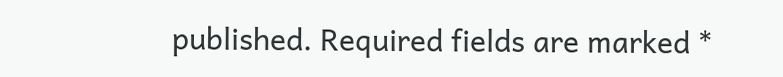published. Required fields are marked *